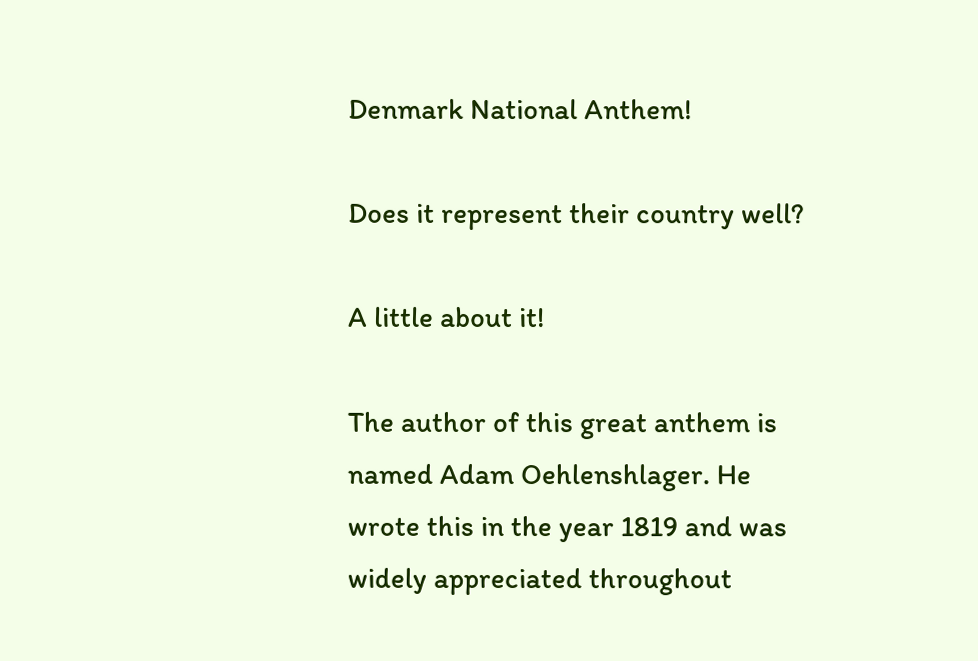Denmark National Anthem!

Does it represent their country well?

A little about it!

The author of this great anthem is named Adam Oehlenshlager. He wrote this in the year 1819 and was widely appreciated throughout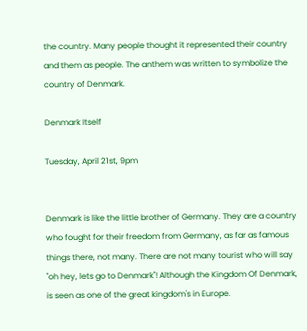the country. Many people thought it represented their country and them as people. The anthem was written to symbolize the country of Denmark.

Denmark Itself

Tuesday, April 21st, 9pm


Denmark is like the little brother of Germany. They are a country who fought for their freedom from Germany, as far as famous things there, not many. There are not many tourist who will say "oh hey, lets go to Denmark"! Although the Kingdom Of Denmark, is seen as one of the great kingdom's in Europe.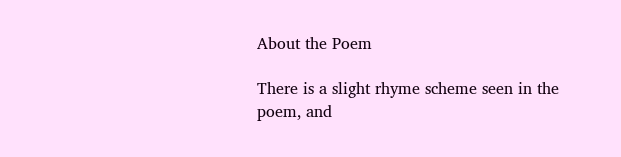About the Poem

There is a slight rhyme scheme seen in the poem, and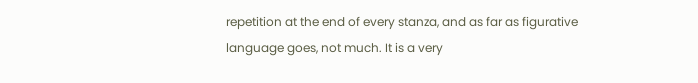repetition at the end of every stanza, and as far as figurative language goes, not much. It is a very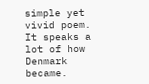simple yet vivid poem. It speaks a lot of how Denmark became.